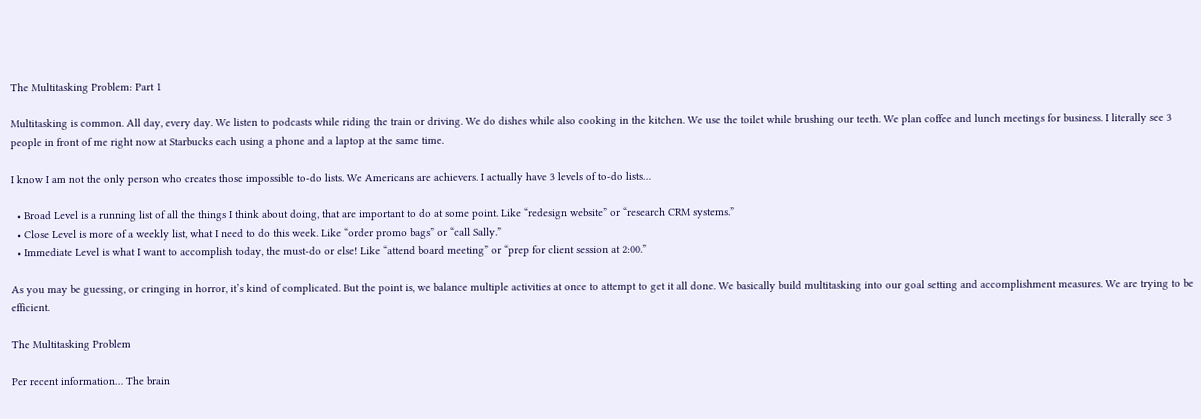The Multitasking Problem: Part 1

Multitasking is common. All day, every day. We listen to podcasts while riding the train or driving. We do dishes while also cooking in the kitchen. We use the toilet while brushing our teeth. We plan coffee and lunch meetings for business. I literally see 3 people in front of me right now at Starbucks each using a phone and a laptop at the same time.

I know I am not the only person who creates those impossible to-do lists. We Americans are achievers. I actually have 3 levels of to-do lists…

  • Broad Level is a running list of all the things I think about doing, that are important to do at some point. Like “redesign website” or “research CRM systems.”
  • Close Level is more of a weekly list, what I need to do this week. Like “order promo bags” or “call Sally.”
  • Immediate Level is what I want to accomplish today, the must-do or else! Like “attend board meeting” or “prep for client session at 2:00.”

As you may be guessing, or cringing in horror, it’s kind of complicated. But the point is, we balance multiple activities at once to attempt to get it all done. We basically build multitasking into our goal setting and accomplishment measures. We are trying to be efficient.

The Multitasking Problem

Per recent information… The brain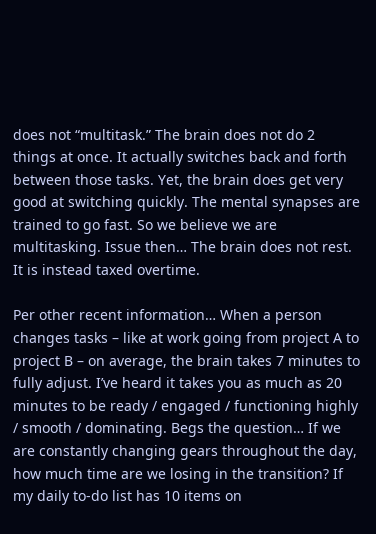does not “multitask.” The brain does not do 2 things at once. It actually switches back and forth between those tasks. Yet, the brain does get very good at switching quickly. The mental synapses are trained to go fast. So we believe we are multitasking. Issue then… The brain does not rest. It is instead taxed overtime.

Per other recent information… When a person changes tasks – like at work going from project A to project B – on average, the brain takes 7 minutes to fully adjust. I’ve heard it takes you as much as 20 minutes to be ready / engaged / functioning highly / smooth / dominating. Begs the question… If we are constantly changing gears throughout the day, how much time are we losing in the transition? If my daily to-do list has 10 items on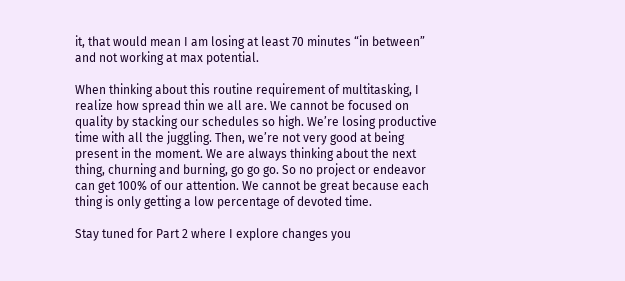it, that would mean I am losing at least 70 minutes “in between” and not working at max potential.

When thinking about this routine requirement of multitasking, I realize how spread thin we all are. We cannot be focused on quality by stacking our schedules so high. We’re losing productive time with all the juggling. Then, we’re not very good at being present in the moment. We are always thinking about the next thing, churning and burning, go go go. So no project or endeavor can get 100% of our attention. We cannot be great because each thing is only getting a low percentage of devoted time.

Stay tuned for Part 2 where I explore changes you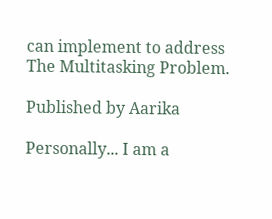can implement to address The Multitasking Problem.

Published by Aarika

Personally... I am a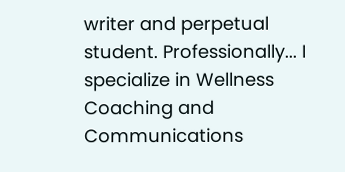writer and perpetual student. Professionally... I specialize in Wellness Coaching and Communications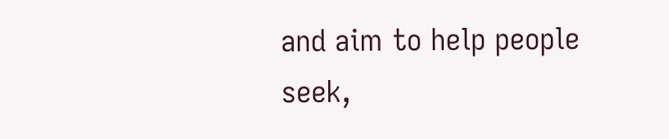and aim to help people seek,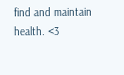find and maintain health. <3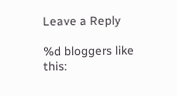Leave a Reply

%d bloggers like this: